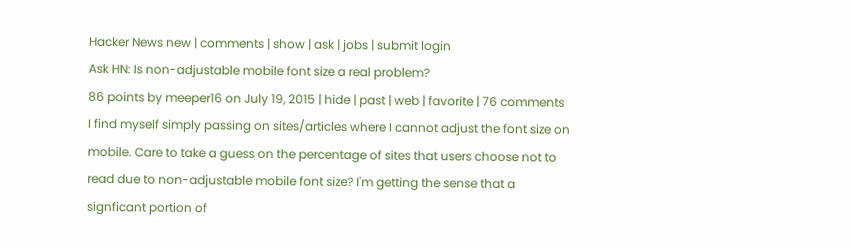Hacker News new | comments | show | ask | jobs | submit login
Ask HN: Is non-adjustable mobile font size a real problem?
86 points by meeper16 on July 19, 2015 | hide | past | web | favorite | 76 comments
I find myself simply passing on sites/articles where I cannot adjust the font size on mobile. Care to take a guess on the percentage of sites that users choose not to read due to non-adjustable mobile font size? I'm getting the sense that a signficant portion of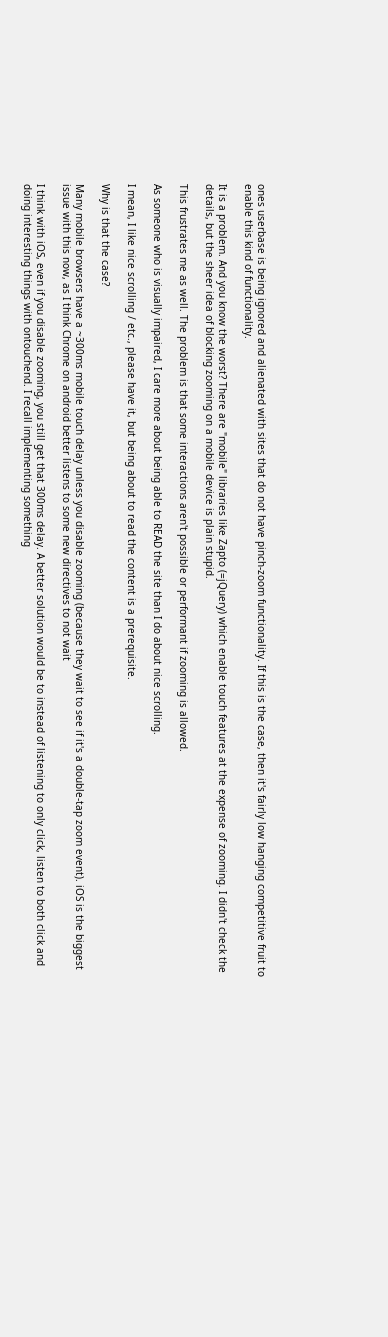ones userbase is being ignored and alienated with sites that do not have pinch-zoom functionality. If this is the case, then it's fairly low hanging competitive fruit to enable this kind of functionality.

It is a problem. And you know the worst? There are "mobile" libraries like Zapto (=jQuery) which enable touch features at the expense of zooming. I didn't check the details, but the sheer idea of blocking zooming on a mobile device is plain stupid.

This frustrates me as well. The problem is that some interactions aren't possible or performant if zooming is allowed.

As someone who is visually impaired, I care more about being able to READ the site than I do about nice scrolling.

I mean, I like nice scrolling / etc., please have it, but being about to read the content is a prerequisite.

Why is that the case?

Many mobile browsers have a ~300ms mobile touch delay unless you disable zooming (because they wait to see if it's a double-tap zoom event). iOS is the biggest issue with this now, as I think Chrome on android better listens to some new directives to not wait

I think with iOS, even if you disable zooming, you still get that 300ms delay. A better solution would be to instead of listening to only click, listen to both click and doing interesting things with ontouchend. I recall implementing something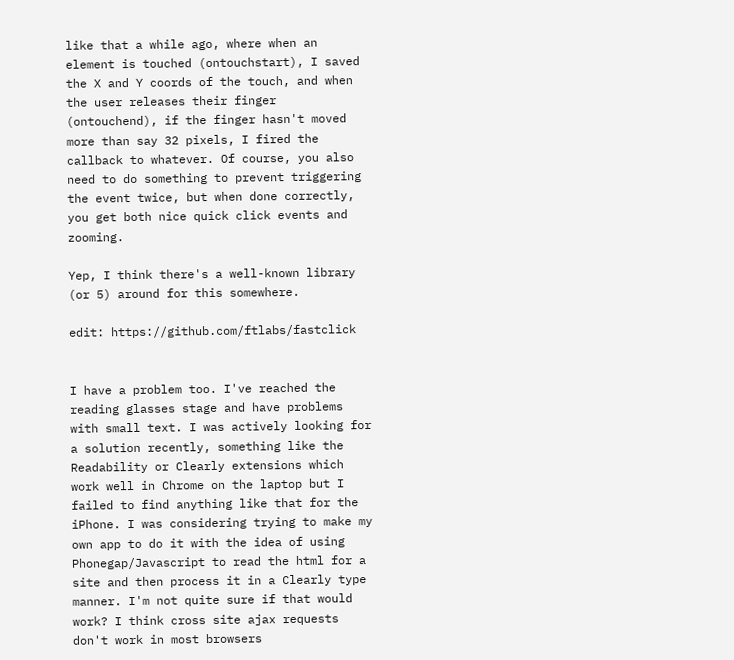like that a while ago, where when an element is touched (ontouchstart), I saved the X and Y coords of the touch, and when the user releases their finger (ontouchend), if the finger hasn't moved more than say 32 pixels, I fired the callback to whatever. Of course, you also need to do something to prevent triggering the event twice, but when done correctly, you get both nice quick click events and zooming.

Yep, I think there's a well-known library (or 5) around for this somewhere.

edit: https://github.com/ftlabs/fastclick


I have a problem too. I've reached the reading glasses stage and have problems with small text. I was actively looking for a solution recently, something like the Readability or Clearly extensions which work well in Chrome on the laptop but I failed to find anything like that for the iPhone. I was considering trying to make my own app to do it with the idea of using Phonegap/Javascript to read the html for a site and then process it in a Clearly type manner. I'm not quite sure if that would work? I think cross site ajax requests don't work in most browsers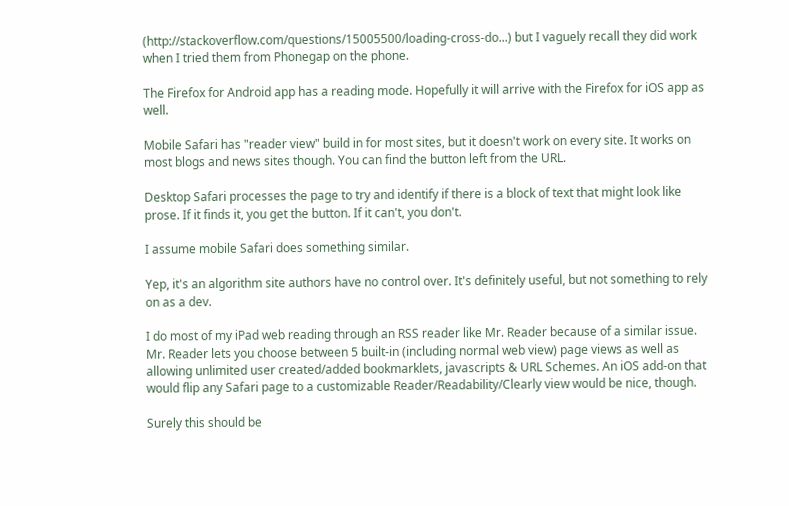(http://stackoverflow.com/questions/15005500/loading-cross-do...) but I vaguely recall they did work when I tried them from Phonegap on the phone.

The Firefox for Android app has a reading mode. Hopefully it will arrive with the Firefox for iOS app as well.

Mobile Safari has "reader view" build in for most sites, but it doesn't work on every site. It works on most blogs and news sites though. You can find the button left from the URL.

Desktop Safari processes the page to try and identify if there is a block of text that might look like prose. If it finds it, you get the button. If it can't, you don't.

I assume mobile Safari does something similar.

Yep, it's an algorithm site authors have no control over. It's definitely useful, but not something to rely on as a dev.

I do most of my iPad web reading through an RSS reader like Mr. Reader because of a similar issue. Mr. Reader lets you choose between 5 built-in (including normal web view) page views as well as allowing unlimited user created/added bookmarklets, javascripts & URL Schemes. An iOS add-on that would flip any Safari page to a customizable Reader/Readability/Clearly view would be nice, though.

Surely this should be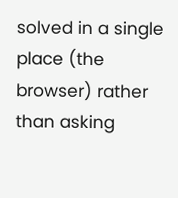solved in a single place (the browser) rather than asking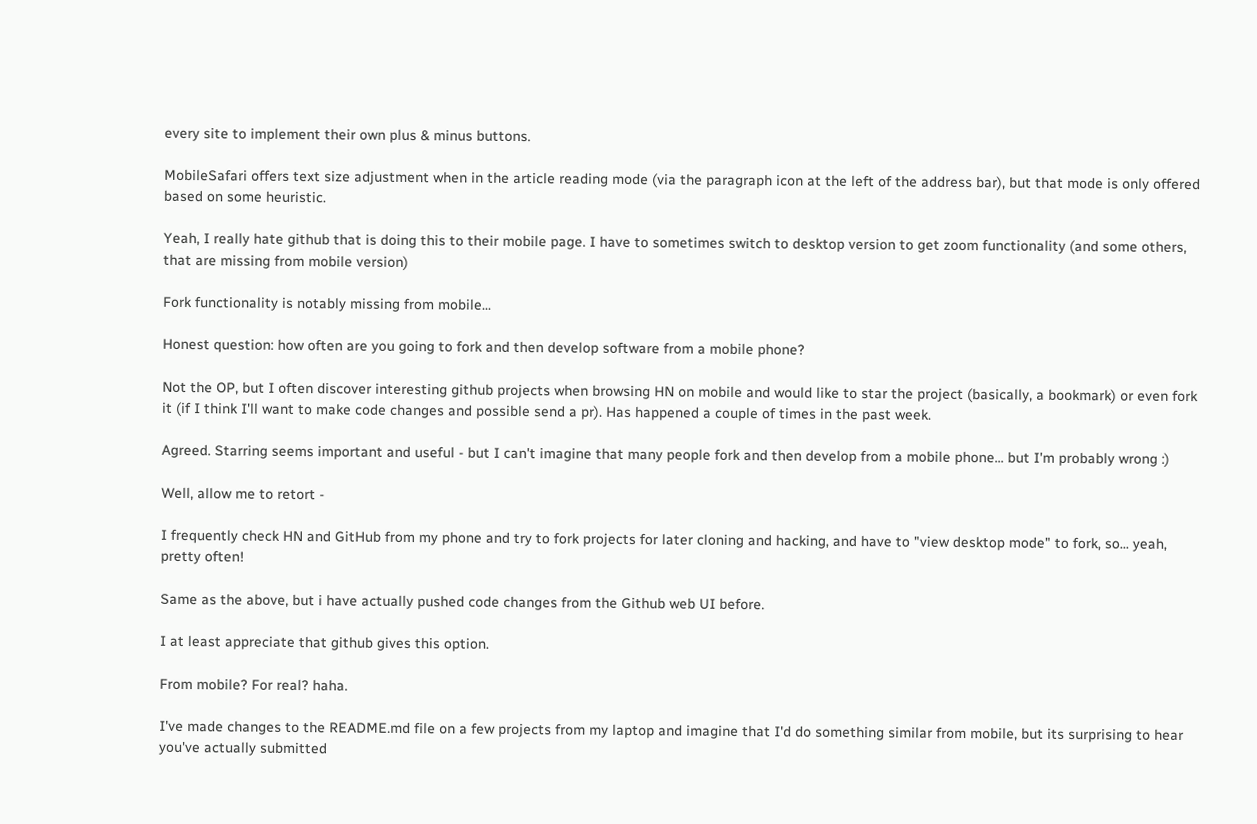every site to implement their own plus & minus buttons.

MobileSafari offers text size adjustment when in the article reading mode (via the paragraph icon at the left of the address bar), but that mode is only offered based on some heuristic.

Yeah, I really hate github that is doing this to their mobile page. I have to sometimes switch to desktop version to get zoom functionality (and some others, that are missing from mobile version)

Fork functionality is notably missing from mobile...

Honest question: how often are you going to fork and then develop software from a mobile phone?

Not the OP, but I often discover interesting github projects when browsing HN on mobile and would like to star the project (basically, a bookmark) or even fork it (if I think I'll want to make code changes and possible send a pr). Has happened a couple of times in the past week.

Agreed. Starring seems important and useful - but I can't imagine that many people fork and then develop from a mobile phone... but I'm probably wrong :)

Well, allow me to retort -

I frequently check HN and GitHub from my phone and try to fork projects for later cloning and hacking, and have to "view desktop mode" to fork, so... yeah, pretty often!

Same as the above, but i have actually pushed code changes from the Github web UI before.

I at least appreciate that github gives this option.

From mobile? For real? haha.

I've made changes to the README.md file on a few projects from my laptop and imagine that I'd do something similar from mobile, but its surprising to hear you've actually submitted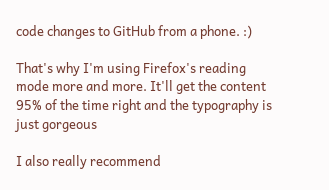code changes to GitHub from a phone. :)

That's why I'm using Firefox's reading mode more and more. It'll get the content 95% of the time right and the typography is just gorgeous

I also really recommend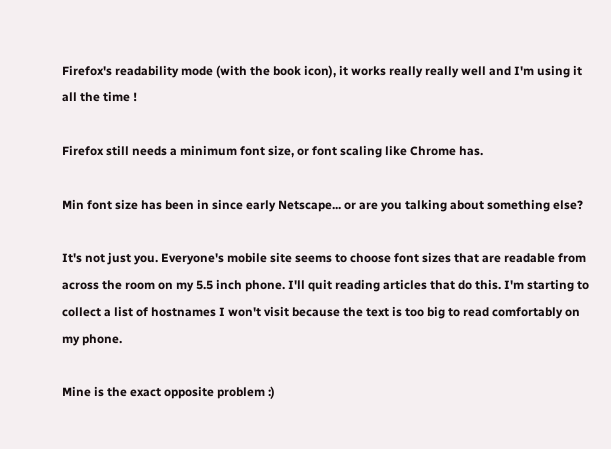Firefox's readability mode (with the book icon), it works really really well and I'm using it all the time !

Firefox still needs a minimum font size, or font scaling like Chrome has.

Min font size has been in since early Netscape... or are you talking about something else?

It's not just you. Everyone's mobile site seems to choose font sizes that are readable from across the room on my 5.5 inch phone. I'll quit reading articles that do this. I'm starting to collect a list of hostnames I won't visit because the text is too big to read comfortably on my phone.

Mine is the exact opposite problem :)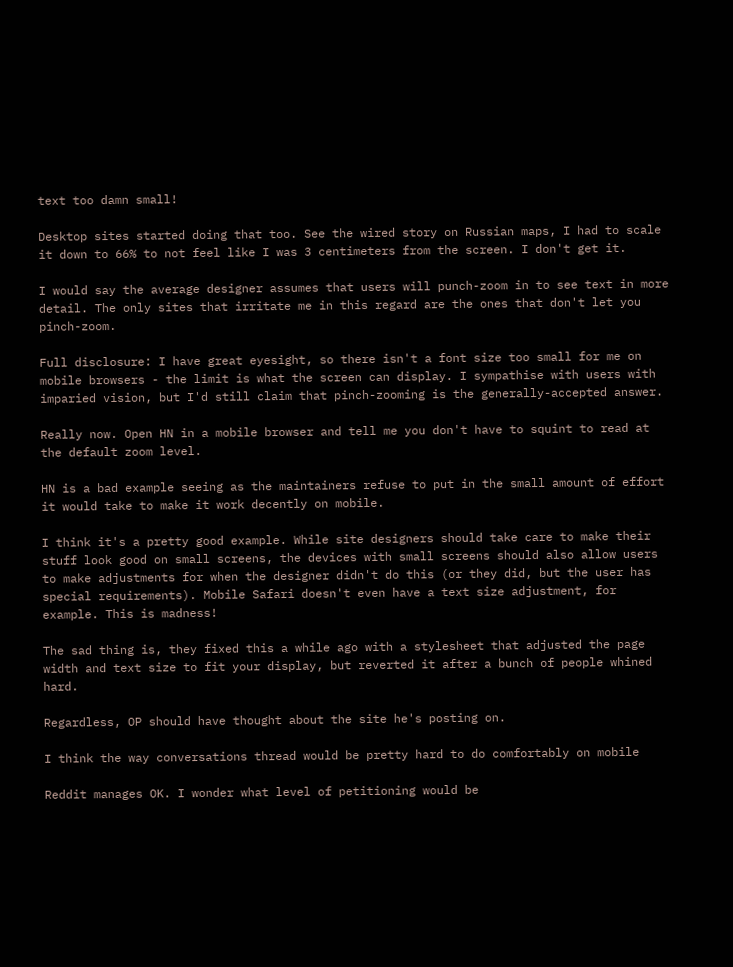text too damn small!

Desktop sites started doing that too. See the wired story on Russian maps, I had to scale it down to 66% to not feel like I was 3 centimeters from the screen. I don't get it.

I would say the average designer assumes that users will punch-zoom in to see text in more detail. The only sites that irritate me in this regard are the ones that don't let you pinch-zoom.

Full disclosure: I have great eyesight, so there isn't a font size too small for me on mobile browsers - the limit is what the screen can display. I sympathise with users with imparied vision, but I'd still claim that pinch-zooming is the generally-accepted answer.

Really now. Open HN in a mobile browser and tell me you don't have to squint to read at the default zoom level.

HN is a bad example seeing as the maintainers refuse to put in the small amount of effort it would take to make it work decently on mobile.

I think it's a pretty good example. While site designers should take care to make their stuff look good on small screens, the devices with small screens should also allow users to make adjustments for when the designer didn't do this (or they did, but the user has special requirements). Mobile Safari doesn't even have a text size adjustment, for example. This is madness!

The sad thing is, they fixed this a while ago with a stylesheet that adjusted the page width and text size to fit your display, but reverted it after a bunch of people whined hard.

Regardless, OP should have thought about the site he's posting on.

I think the way conversations thread would be pretty hard to do comfortably on mobile

Reddit manages OK. I wonder what level of petitioning would be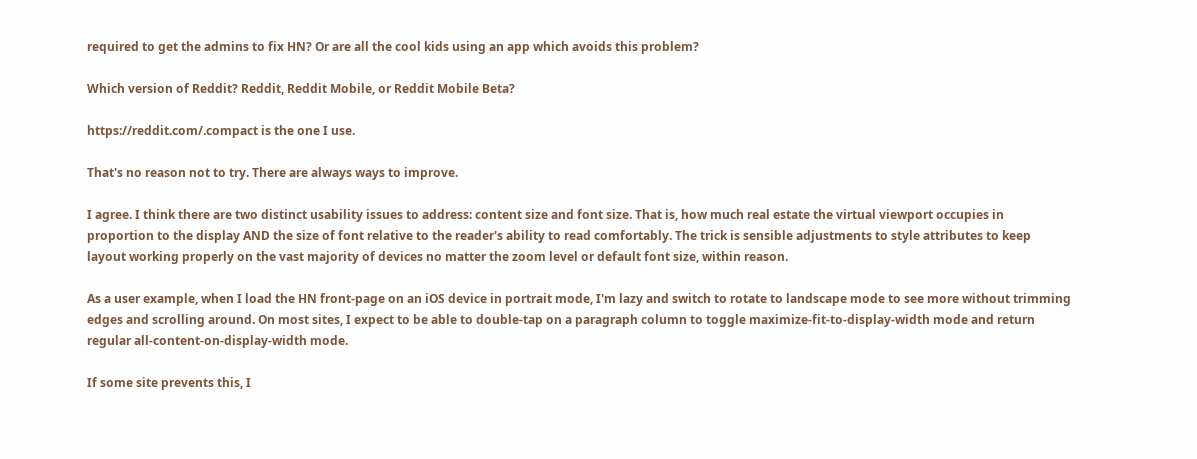required to get the admins to fix HN? Or are all the cool kids using an app which avoids this problem?

Which version of Reddit? Reddit, Reddit Mobile, or Reddit Mobile Beta?

https://reddit.com/.compact is the one I use.

That's no reason not to try. There are always ways to improve.

I agree. I think there are two distinct usability issues to address: content size and font size. That is, how much real estate the virtual viewport occupies in proportion to the display AND the size of font relative to the reader's ability to read comfortably. The trick is sensible adjustments to style attributes to keep layout working properly on the vast majority of devices no matter the zoom level or default font size, within reason.

As a user example, when I load the HN front-page on an iOS device in portrait mode, I'm lazy and switch to rotate to landscape mode to see more without trimming edges and scrolling around. On most sites, I expect to be able to double-tap on a paragraph column to toggle maximize-fit-to-display-width mode and return regular all-content-on-display-width mode.

If some site prevents this, I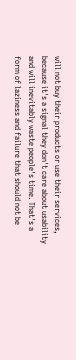will not buy their products or use their services, because it's a signal they don't care about usability and will inevitably waste people's time. That's a form of laziness and failure that should not be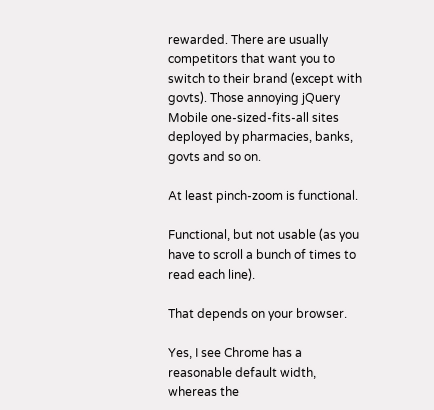rewarded. There are usually competitors that want you to switch to their brand (except with govts). Those annoying jQuery Mobile one-sized-fits-all sites deployed by pharmacies, banks, govts and so on.

At least pinch-zoom is functional.

Functional, but not usable (as you have to scroll a bunch of times to read each line).

That depends on your browser.

Yes, I see Chrome has a reasonable default width, whereas the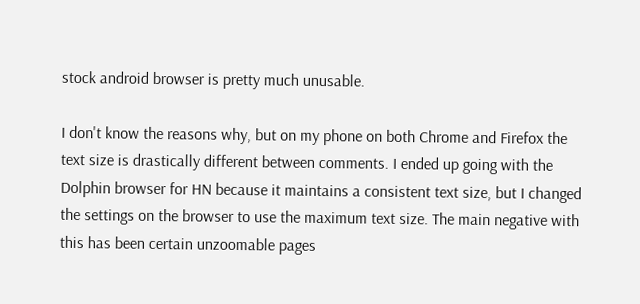stock android browser is pretty much unusable.

I don't know the reasons why, but on my phone on both Chrome and Firefox the text size is drastically different between comments. I ended up going with the Dolphin browser for HN because it maintains a consistent text size, but I changed the settings on the browser to use the maximum text size. The main negative with this has been certain unzoomable pages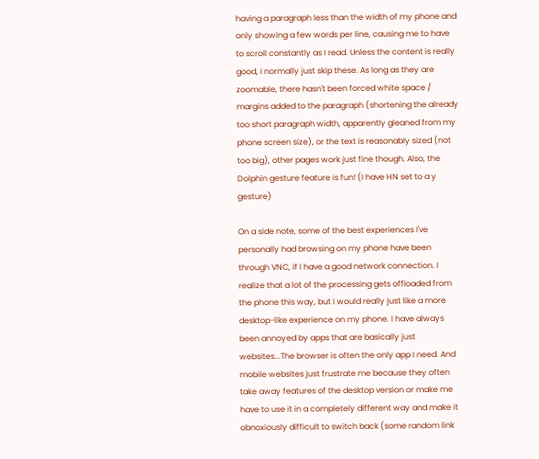having a paragraph less than the width of my phone and only showing a few words per line, causing me to have to scroll constantly as I read. Unless the content is really good, I normally just skip these. As long as they are zoomable, there hasn't been forced white space / margins added to the paragraph (shortening the already too short paragraph width, apparently gleaned from my phone screen size), or the text is reasonably sized (not too big), other pages work just fine though. Also, the Dolphin gesture feature is fun! (I have HN set to a y gesture)

On a side note, some of the best experiences I've personally had browsing on my phone have been through VNC, if I have a good network connection. I realize that a lot of the processing gets offloaded from the phone this way, but I would really just like a more desktop-like experience on my phone. I have always been annoyed by apps that are basically just websites...The browser is often the only app I need. And mobile websites just frustrate me because they often take away features of the desktop version or make me have to use it in a completely different way and make it obnoxiously difficult to switch back (some random link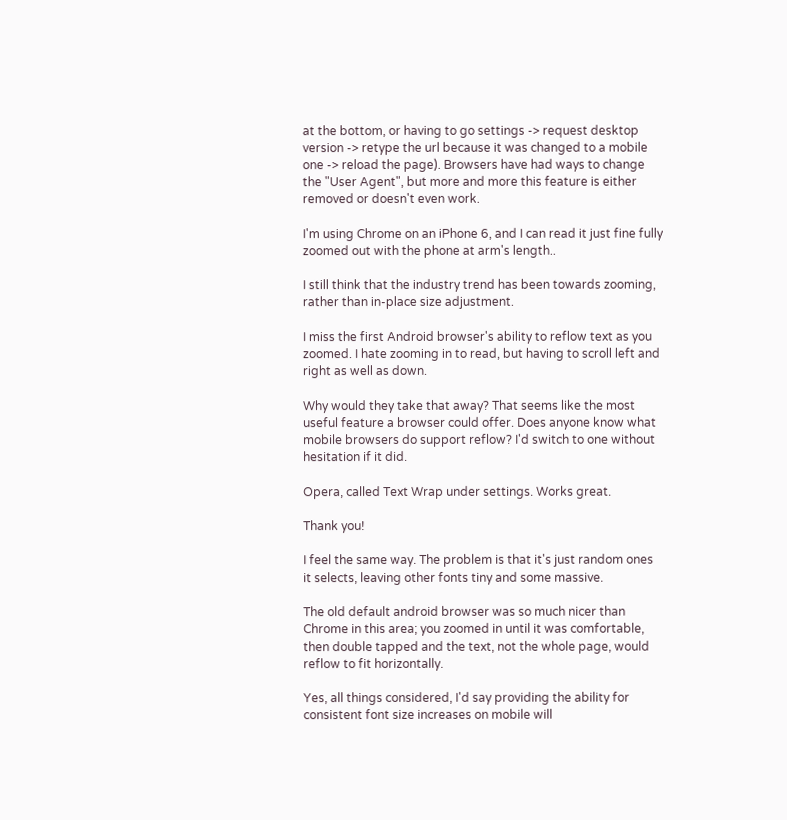at the bottom, or having to go settings -> request desktop version -> retype the url because it was changed to a mobile one -> reload the page). Browsers have had ways to change the "User Agent", but more and more this feature is either removed or doesn't even work.

I'm using Chrome on an iPhone 6, and I can read it just fine fully zoomed out with the phone at arm's length..

I still think that the industry trend has been towards zooming, rather than in-place size adjustment.

I miss the first Android browser's ability to reflow text as you zoomed. I hate zooming in to read, but having to scroll left and right as well as down.

Why would they take that away? That seems like the most useful feature a browser could offer. Does anyone know what mobile browsers do support reflow? I'd switch to one without hesitation if it did.

Opera, called Text Wrap under settings. Works great.

Thank you!

I feel the same way. The problem is that it's just random ones it selects, leaving other fonts tiny and some massive.

The old default android browser was so much nicer than Chrome in this area; you zoomed in until it was comfortable, then double tapped and the text, not the whole page, would reflow to fit horizontally.

Yes, all things considered, I'd say providing the ability for consistent font size increases on mobile will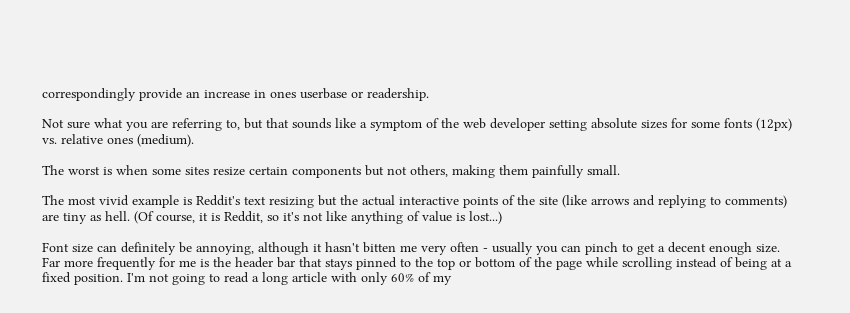correspondingly provide an increase in ones userbase or readership.

Not sure what you are referring to, but that sounds like a symptom of the web developer setting absolute sizes for some fonts (12px) vs. relative ones (medium).

The worst is when some sites resize certain components but not others, making them painfully small.

The most vivid example is Reddit's text resizing but the actual interactive points of the site (like arrows and replying to comments) are tiny as hell. (Of course, it is Reddit, so it's not like anything of value is lost...)

Font size can definitely be annoying, although it hasn't bitten me very often - usually you can pinch to get a decent enough size. Far more frequently for me is the header bar that stays pinned to the top or bottom of the page while scrolling instead of being at a fixed position. I'm not going to read a long article with only 60% of my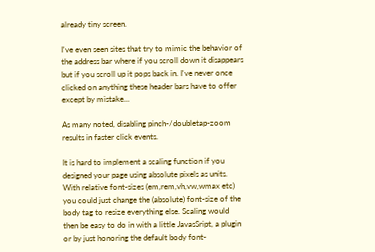already tiny screen.

I've even seen sites that try to mimic the behavior of the address bar where if you scroll down it disappears but if you scroll up it pops back in. I've never once clicked on anything these header bars have to offer except by mistake...

As many noted, disabling pinch-/doubletap-zoom results in faster click events.

It is hard to implement a scaling function if you designed your page using absolute pixels as units. With relative font-sizes (em,rem,vh,vw,wmax etc) you could just change the (absolute) font-size of the body tag to resize everything else. Scaling would then be easy to do in with a little JavasSript, a plugin or by just honoring the default body font-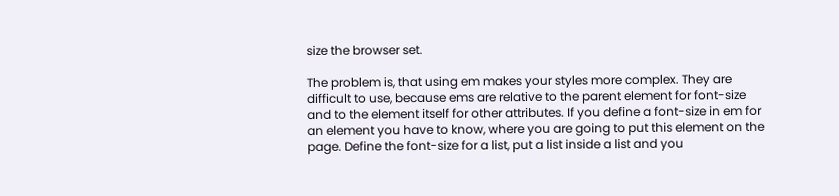size the browser set.

The problem is, that using em makes your styles more complex. They are difficult to use, because ems are relative to the parent element for font-size and to the element itself for other attributes. If you define a font-size in em for an element you have to know, where you are going to put this element on the page. Define the font-size for a list, put a list inside a list and you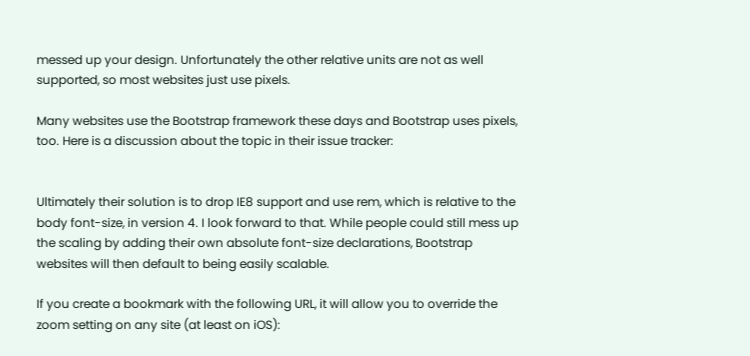messed up your design. Unfortunately the other relative units are not as well supported, so most websites just use pixels.

Many websites use the Bootstrap framework these days and Bootstrap uses pixels, too. Here is a discussion about the topic in their issue tracker:


Ultimately their solution is to drop IE8 support and use rem, which is relative to the body font-size, in version 4. I look forward to that. While people could still mess up the scaling by adding their own absolute font-size declarations, Bootstrap websites will then default to being easily scalable.

If you create a bookmark with the following URL, it will allow you to override the zoom setting on any site (at least on iOS):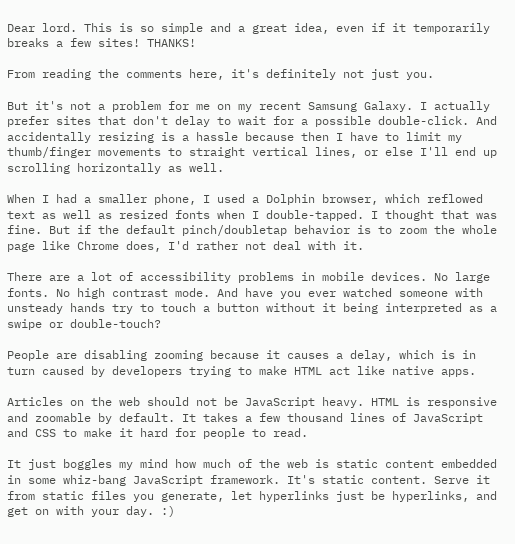Dear lord. This is so simple and a great idea, even if it temporarily breaks a few sites! THANKS!

From reading the comments here, it's definitely not just you.

But it's not a problem for me on my recent Samsung Galaxy. I actually prefer sites that don't delay to wait for a possible double-click. And accidentally resizing is a hassle because then I have to limit my thumb/finger movements to straight vertical lines, or else I'll end up scrolling horizontally as well.

When I had a smaller phone, I used a Dolphin browser, which reflowed text as well as resized fonts when I double-tapped. I thought that was fine. But if the default pinch/doubletap behavior is to zoom the whole page like Chrome does, I'd rather not deal with it.

There are a lot of accessibility problems in mobile devices. No large fonts. No high contrast mode. And have you ever watched someone with unsteady hands try to touch a button without it being interpreted as a swipe or double-touch?

People are disabling zooming because it causes a delay, which is in turn caused by developers trying to make HTML act like native apps.

Articles on the web should not be JavaScript heavy. HTML is responsive and zoomable by default. It takes a few thousand lines of JavaScript and CSS to make it hard for people to read.

It just boggles my mind how much of the web is static content embedded in some whiz-bang JavaScript framework. It's static content. Serve it from static files you generate, let hyperlinks just be hyperlinks, and get on with your day. :)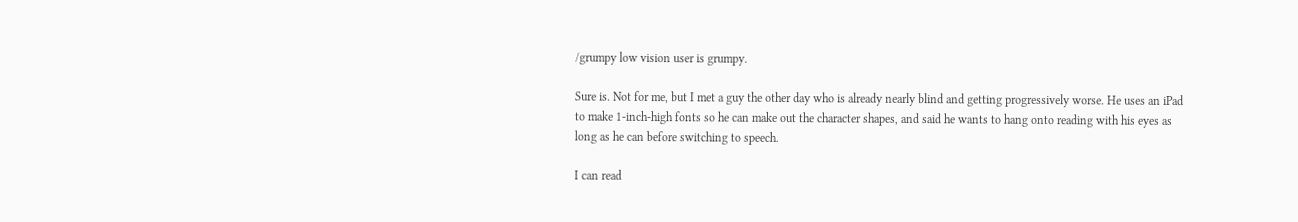/grumpy low vision user is grumpy.

Sure is. Not for me, but I met a guy the other day who is already nearly blind and getting progressively worse. He uses an iPad to make 1-inch-high fonts so he can make out the character shapes, and said he wants to hang onto reading with his eyes as long as he can before switching to speech.

I can read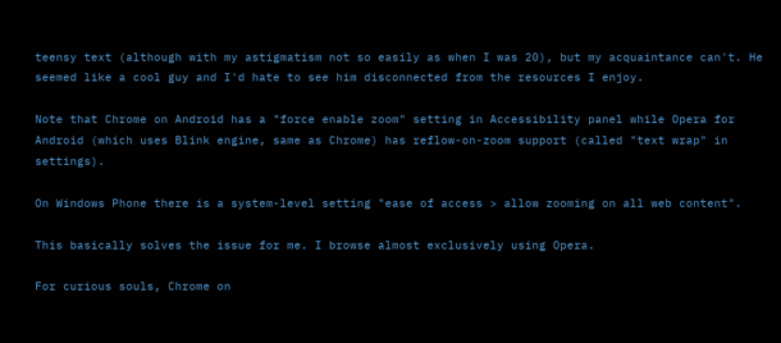teensy text (although with my astigmatism not so easily as when I was 20), but my acquaintance can't. He seemed like a cool guy and I'd hate to see him disconnected from the resources I enjoy.

Note that Chrome on Android has a "force enable zoom" setting in Accessibility panel while Opera for Android (which uses Blink engine, same as Chrome) has reflow-on-zoom support (called "text wrap" in settings).

On Windows Phone there is a system-level setting "ease of access > allow zooming on all web content".

This basically solves the issue for me. I browse almost exclusively using Opera.

For curious souls, Chrome on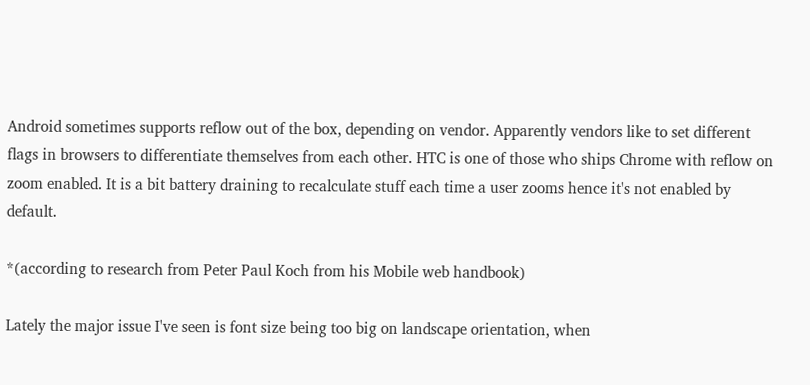Android sometimes supports reflow out of the box, depending on vendor. Apparently vendors like to set different flags in browsers to differentiate themselves from each other. HTC is one of those who ships Chrome with reflow on zoom enabled. It is a bit battery draining to recalculate stuff each time a user zooms hence it's not enabled by default.

*(according to research from Peter Paul Koch from his Mobile web handbook)

Lately the major issue I've seen is font size being too big on landscape orientation, when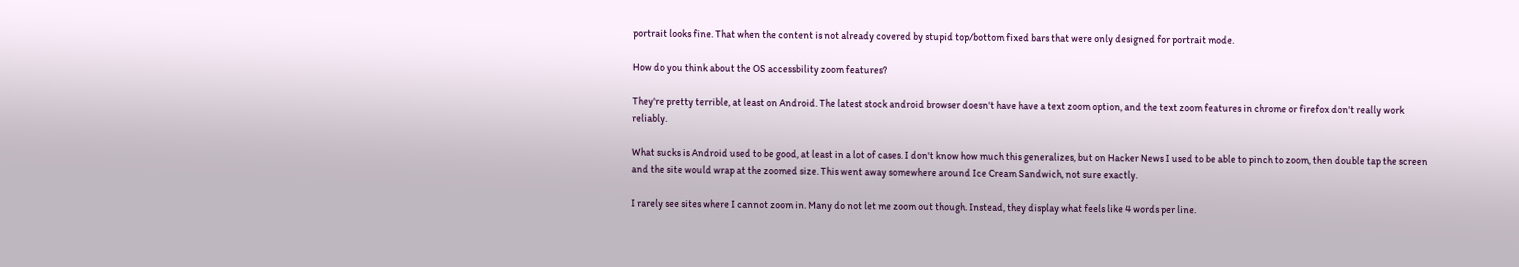portrait looks fine. That when the content is not already covered by stupid top/bottom fixed bars that were only designed for portrait mode.

How do you think about the OS accessbility zoom features?

They're pretty terrible, at least on Android. The latest stock android browser doesn't have have a text zoom option, and the text zoom features in chrome or firefox don't really work reliably.

What sucks is Android used to be good, at least in a lot of cases. I don't know how much this generalizes, but on Hacker News I used to be able to pinch to zoom, then double tap the screen and the site would wrap at the zoomed size. This went away somewhere around Ice Cream Sandwich, not sure exactly.

I rarely see sites where I cannot zoom in. Many do not let me zoom out though. Instead, they display what feels like 4 words per line.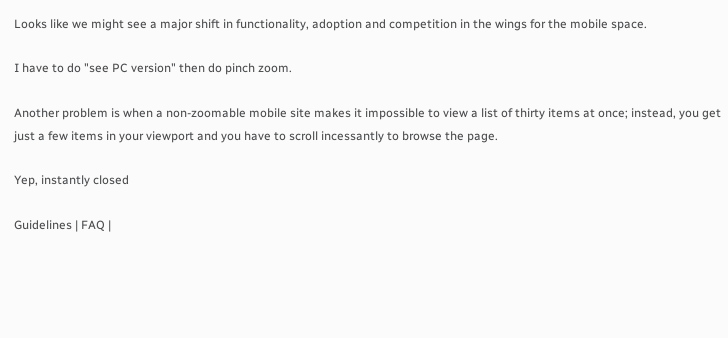Looks like we might see a major shift in functionality, adoption and competition in the wings for the mobile space.

I have to do "see PC version" then do pinch zoom.

Another problem is when a non-zoomable mobile site makes it impossible to view a list of thirty items at once; instead, you get just a few items in your viewport and you have to scroll incessantly to browse the page.

Yep, instantly closed

Guidelines | FAQ |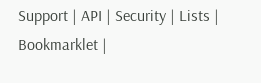Support | API | Security | Lists | Bookmarklet |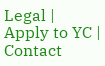Legal | Apply to YC | Contact